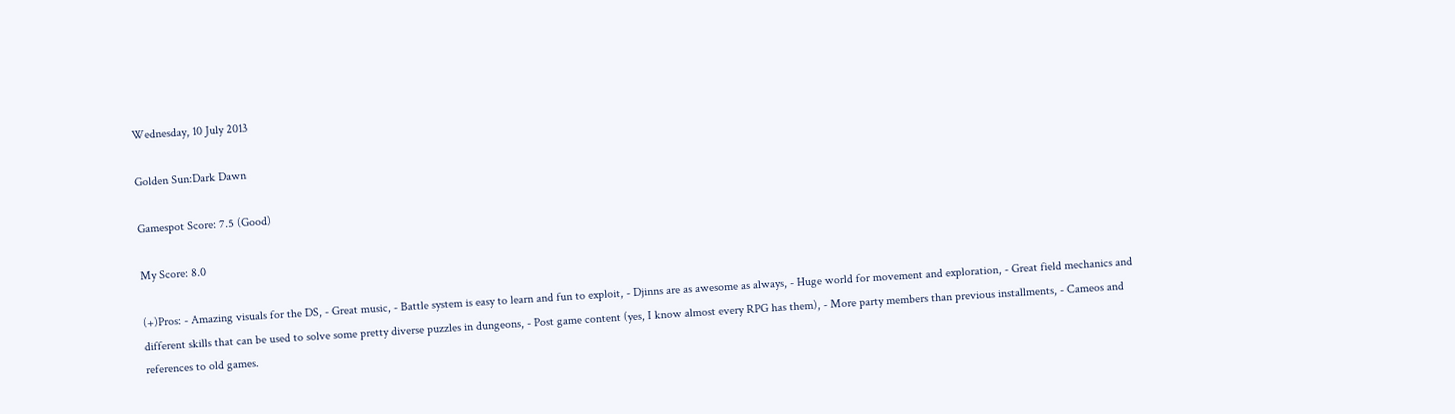Wednesday, 10 July 2013

Golden Sun:Dark Dawn

Gamespot Score: 7.5 (Good)

My Score: 8.0

(+)Pros: - Amazing visuals for the DS, - Great music, - Battle system is easy to learn and fun to exploit, - Djinns are as awesome as always, - Huge world for movement and exploration, - Great field mechanics and different skills that can be used to solve some pretty diverse puzzles in dungeons, - Post game content (yes, I know almost every RPG has them), - More party members than previous installments, - Cameos and references to old games.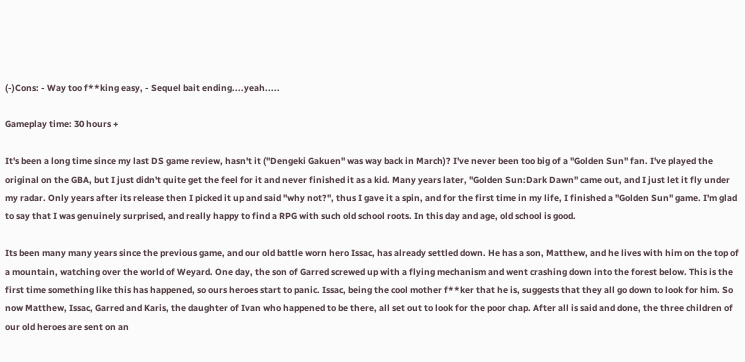(-)Cons: - Way too f**king easy, - Sequel bait ending....yeah.....

Gameplay time: 30 hours +

It's been a long time since my last DS game review, hasn't it ("Dengeki Gakuen" was way back in March)? I've never been too big of a "Golden Sun" fan. I've played the original on the GBA, but I just didn't quite get the feel for it and never finished it as a kid. Many years later, "Golden Sun:Dark Dawn" came out, and I just let it fly under my radar. Only years after its release then I picked it up and said "why not?", thus I gave it a spin, and for the first time in my life, I finished a "Golden Sun" game. I'm glad to say that I was genuinely surprised, and really happy to find a RPG with such old school roots. In this day and age, old school is good.

Its been many many years since the previous game, and our old battle worn hero Issac, has already settled down. He has a son, Matthew, and he lives with him on the top of a mountain, watching over the world of Weyard. One day, the son of Garred screwed up with a flying mechanism and went crashing down into the forest below. This is the first time something like this has happened, so ours heroes start to panic. Issac, being the cool mother f**ker that he is, suggests that they all go down to look for him. So now Matthew, Issac, Garred and Karis, the daughter of Ivan who happened to be there, all set out to look for the poor chap. After all is said and done, the three children of our old heroes are sent on an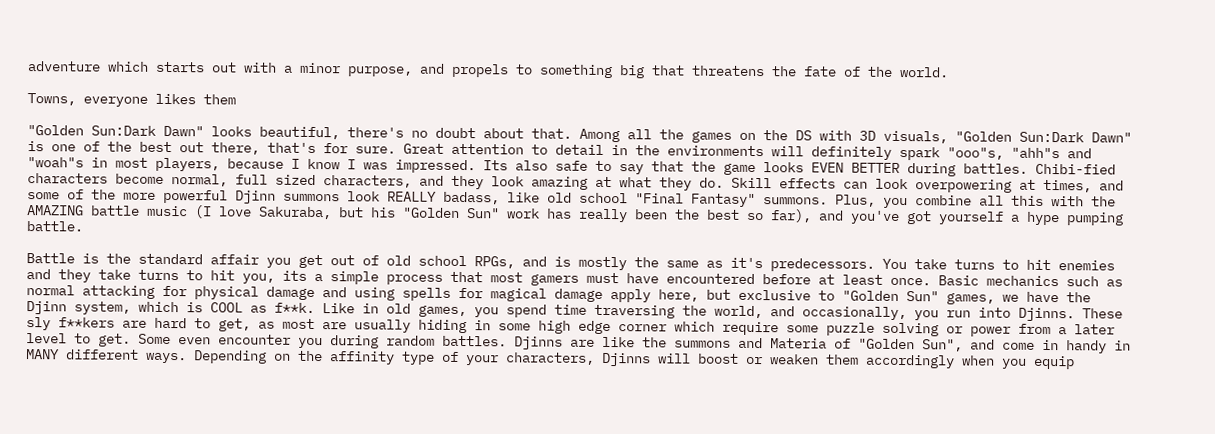adventure which starts out with a minor purpose, and propels to something big that threatens the fate of the world.

Towns, everyone likes them

"Golden Sun:Dark Dawn" looks beautiful, there's no doubt about that. Among all the games on the DS with 3D visuals, "Golden Sun:Dark Dawn" is one of the best out there, that's for sure. Great attention to detail in the environments will definitely spark "ooo"s, "ahh"s and "woah"s in most players, because I know I was impressed. Its also safe to say that the game looks EVEN BETTER during battles. Chibi-fied characters become normal, full sized characters, and they look amazing at what they do. Skill effects can look overpowering at times, and some of the more powerful Djinn summons look REALLY badass, like old school "Final Fantasy" summons. Plus, you combine all this with the AMAZING battle music (I love Sakuraba, but his "Golden Sun" work has really been the best so far), and you've got yourself a hype pumping battle.

Battle is the standard affair you get out of old school RPGs, and is mostly the same as it's predecessors. You take turns to hit enemies and they take turns to hit you, its a simple process that most gamers must have encountered before at least once. Basic mechanics such as normal attacking for physical damage and using spells for magical damage apply here, but exclusive to "Golden Sun" games, we have the Djinn system, which is COOL as f**k. Like in old games, you spend time traversing the world, and occasionally, you run into Djinns. These sly f**kers are hard to get, as most are usually hiding in some high edge corner which require some puzzle solving or power from a later level to get. Some even encounter you during random battles. Djinns are like the summons and Materia of "Golden Sun", and come in handy in MANY different ways. Depending on the affinity type of your characters, Djinns will boost or weaken them accordingly when you equip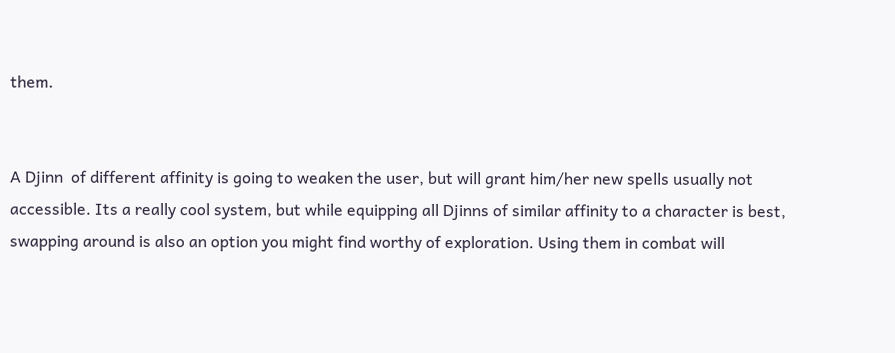them.


A Djinn  of different affinity is going to weaken the user, but will grant him/her new spells usually not accessible. Its a really cool system, but while equipping all Djinns of similar affinity to a character is best, swapping around is also an option you might find worthy of exploration. Using them in combat will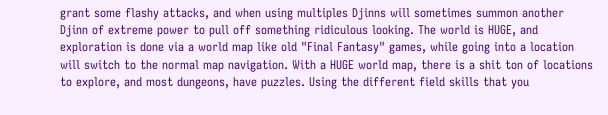grant some flashy attacks, and when using multiples Djinns will sometimes summon another Djinn of extreme power to pull off something ridiculous looking. The world is HUGE, and exploration is done via a world map like old "Final Fantasy" games, while going into a location will switch to the normal map navigation. With a HUGE world map, there is a shit ton of locations to explore, and most dungeons, have puzzles. Using the different field skills that you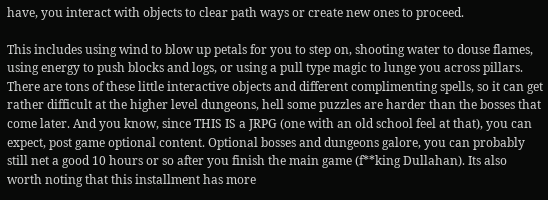have, you interact with objects to clear path ways or create new ones to proceed.

This includes using wind to blow up petals for you to step on, shooting water to douse flames, using energy to push blocks and logs, or using a pull type magic to lunge you across pillars. There are tons of these little interactive objects and different complimenting spells, so it can get rather difficult at the higher level dungeons, hell some puzzles are harder than the bosses that come later. And you know, since THIS IS a JRPG (one with an old school feel at that), you can expect, post game optional content. Optional bosses and dungeons galore, you can probably still net a good 10 hours or so after you finish the main game (f**king Dullahan). Its also worth noting that this installment has more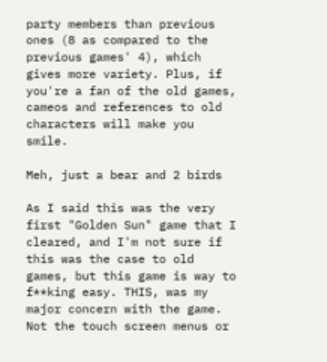party members than previous ones (8 as compared to the previous games' 4), which gives more variety. Plus, if you're a fan of the old games, cameos and references to old characters will make you smile.

Meh, just a bear and 2 birds

As I said this was the very first "Golden Sun" game that I cleared, and I'm not sure if this was the case to old games, but this game is way to f**king easy. THIS, was my major concern with the game. Not the touch screen menus or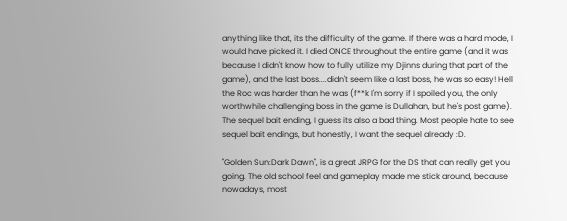anything like that, its the difficulty of the game. If there was a hard mode, I would have picked it. I died ONCE throughout the entire game (and it was because I didn't know how to fully utilize my Djinns during that part of the game), and the last boss....didn't seem like a last boss, he was so easy! Hell the Roc was harder than he was (f**k I'm sorry if I spoiled you, the only worthwhile challenging boss in the game is Dullahan, but he's post game). The sequel bait ending, I guess its also a bad thing. Most people hate to see sequel bait endings, but honestly, I want the sequel already :D.

"Golden Sun:Dark Dawn", is a great JRPG for the DS that can really get you going. The old school feel and gameplay made me stick around, because nowadays, most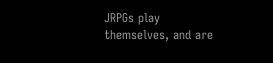JRPGs play themselves, and are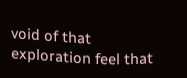void of that exploration feel that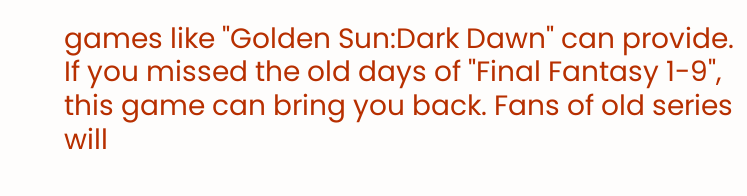games like "Golden Sun:Dark Dawn" can provide. If you missed the old days of "Final Fantasy 1-9", this game can bring you back. Fans of old series will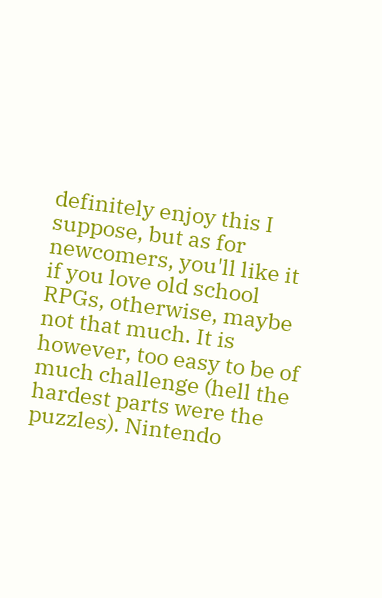definitely enjoy this I suppose, but as for newcomers, you'll like it if you love old school RPGs, otherwise, maybe not that much. It is however, too easy to be of much challenge (hell the hardest parts were the puzzles). Nintendo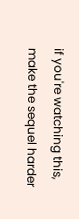if you're watching this, make the sequel harder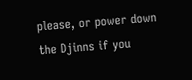please, or power down the Djinns if you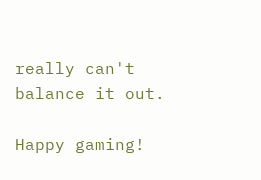really can't balance it out.

Happy gaming!